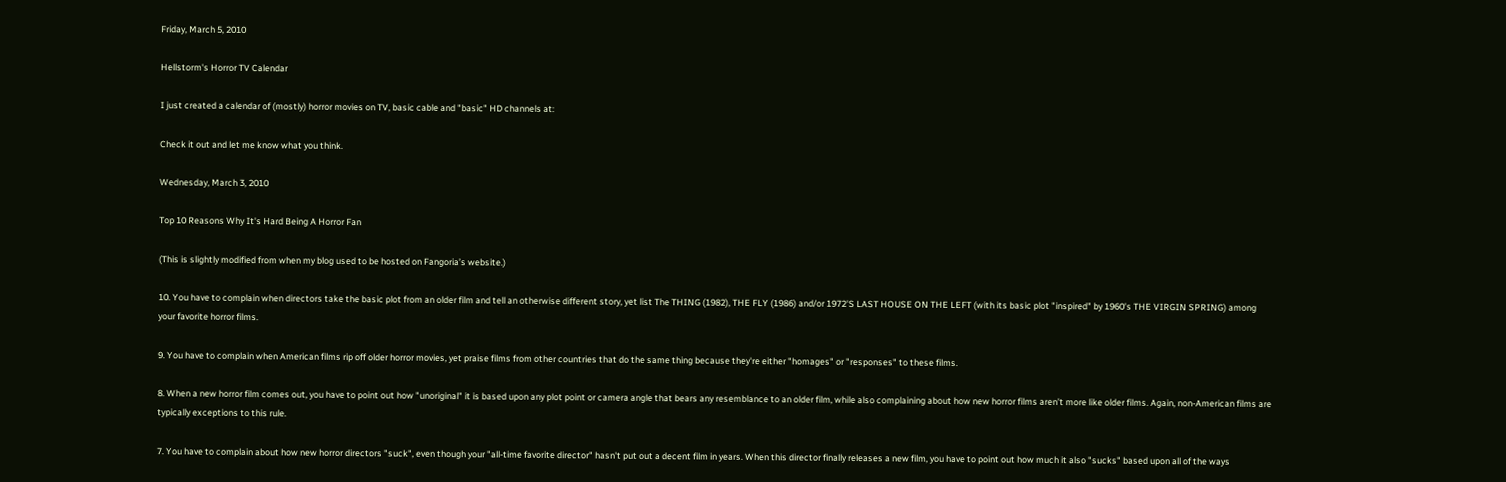Friday, March 5, 2010

Hellstorm's Horror TV Calendar

I just created a calendar of (mostly) horror movies on TV, basic cable and "basic" HD channels at:

Check it out and let me know what you think.

Wednesday, March 3, 2010

Top 10 Reasons Why It's Hard Being A Horror Fan

(This is slightly modified from when my blog used to be hosted on Fangoria’s website.)

10. You have to complain when directors take the basic plot from an older film and tell an otherwise different story, yet list The THING (1982), THE FLY (1986) and/or 1972'S LAST HOUSE ON THE LEFT (with its basic plot "inspired" by 1960's THE VIRGIN SPRING) among your favorite horror films.

9. You have to complain when American films rip off older horror movies, yet praise films from other countries that do the same thing because they're either "homages" or "responses" to these films.

8. When a new horror film comes out, you have to point out how "unoriginal" it is based upon any plot point or camera angle that bears any resemblance to an older film, while also complaining about how new horror films aren’t more like older films. Again, non-American films are typically exceptions to this rule.

7. You have to complain about how new horror directors "suck", even though your "all-time favorite director" hasn't put out a decent film in years. When this director finally releases a new film, you have to point out how much it also "sucks" based upon all of the ways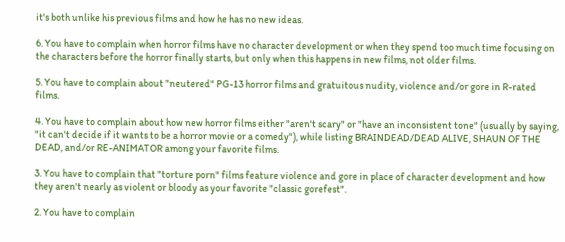it's both unlike his previous films and how he has no new ideas.

6. You have to complain when horror films have no character development or when they spend too much time focusing on the characters before the horror finally starts, but only when this happens in new films, not older films.

5. You have to complain about "neutered" PG-13 horror films and gratuitous nudity, violence and/or gore in R-rated films.

4. You have to complain about how new horror films either "aren't scary" or "have an inconsistent tone" (usually by saying, "it can't decide if it wants to be a horror movie or a comedy"), while listing BRAINDEAD/DEAD ALIVE, SHAUN OF THE DEAD, and/or RE-ANIMATOR among your favorite films.

3. You have to complain that "torture porn" films feature violence and gore in place of character development and how they aren't nearly as violent or bloody as your favorite "classic gorefest".

2. You have to complain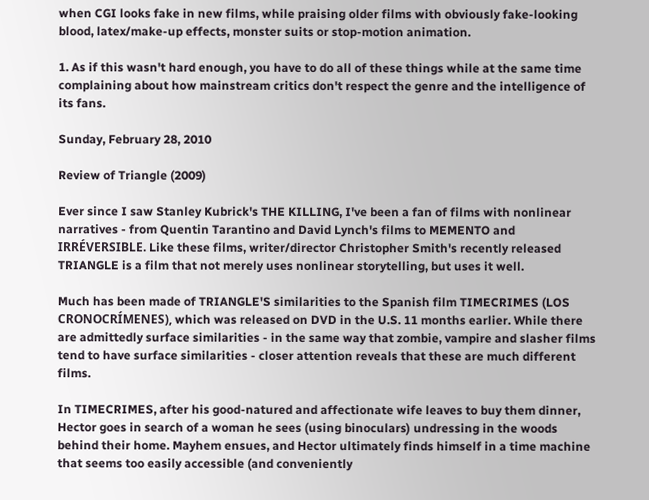when CGI looks fake in new films, while praising older films with obviously fake-looking blood, latex/make-up effects, monster suits or stop-motion animation.

1. As if this wasn't hard enough, you have to do all of these things while at the same time complaining about how mainstream critics don't respect the genre and the intelligence of its fans.

Sunday, February 28, 2010

Review of Triangle (2009)

Ever since I saw Stanley Kubrick's THE KILLING, I've been a fan of films with nonlinear narratives - from Quentin Tarantino and David Lynch's films to MEMENTO and IRRÉVERSIBLE. Like these films, writer/director Christopher Smith's recently released TRIANGLE is a film that not merely uses nonlinear storytelling, but uses it well.

Much has been made of TRIANGLE'S similarities to the Spanish film TIMECRIMES (LOS CRONOCRÍMENES), which was released on DVD in the U.S. 11 months earlier. While there are admittedly surface similarities - in the same way that zombie, vampire and slasher films tend to have surface similarities - closer attention reveals that these are much different films.

In TIMECRIMES, after his good-natured and affectionate wife leaves to buy them dinner, Hector goes in search of a woman he sees (using binoculars) undressing in the woods behind their home. Mayhem ensues, and Hector ultimately finds himself in a time machine that seems too easily accessible (and conveniently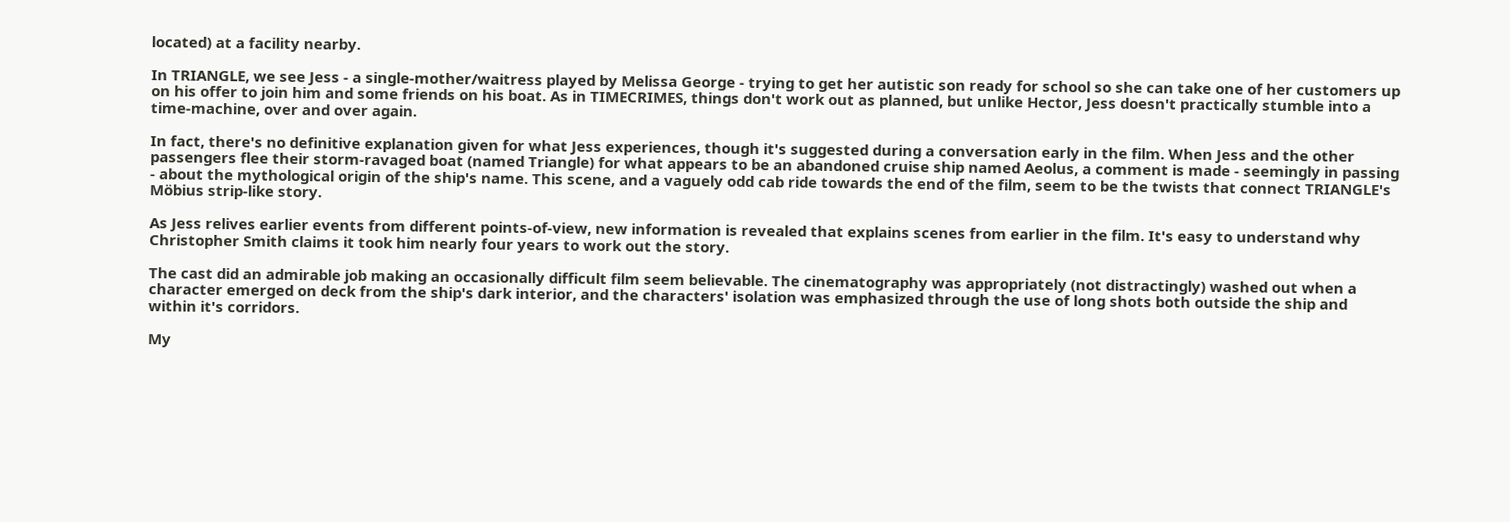located) at a facility nearby.

In TRIANGLE, we see Jess - a single-mother/waitress played by Melissa George - trying to get her autistic son ready for school so she can take one of her customers up on his offer to join him and some friends on his boat. As in TIMECRIMES, things don't work out as planned, but unlike Hector, Jess doesn't practically stumble into a time-machine, over and over again.

In fact, there's no definitive explanation given for what Jess experiences, though it's suggested during a conversation early in the film. When Jess and the other passengers flee their storm-ravaged boat (named Triangle) for what appears to be an abandoned cruise ship named Aeolus, a comment is made - seemingly in passing - about the mythological origin of the ship's name. This scene, and a vaguely odd cab ride towards the end of the film, seem to be the twists that connect TRIANGLE's Möbius strip-like story.

As Jess relives earlier events from different points-of-view, new information is revealed that explains scenes from earlier in the film. It's easy to understand why Christopher Smith claims it took him nearly four years to work out the story.

The cast did an admirable job making an occasionally difficult film seem believable. The cinematography was appropriately (not distractingly) washed out when a character emerged on deck from the ship's dark interior, and the characters' isolation was emphasized through the use of long shots both outside the ship and within it's corridors.

My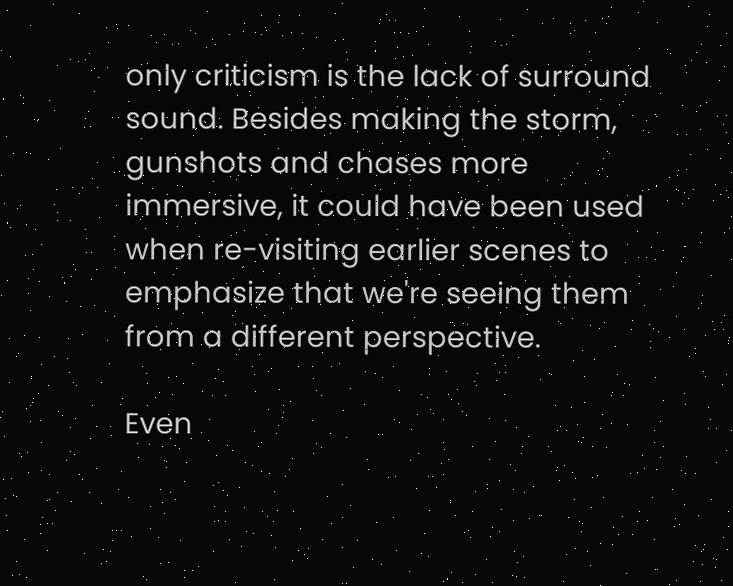only criticism is the lack of surround sound. Besides making the storm, gunshots and chases more immersive, it could have been used when re-visiting earlier scenes to emphasize that we're seeing them from a different perspective.

Even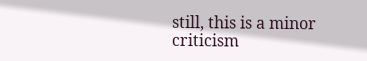still, this is a minor criticism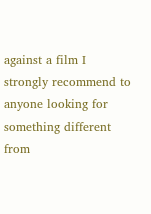against a film I strongly recommend to anyone looking for something different from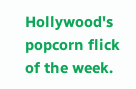Hollywood's popcorn flick of the week.